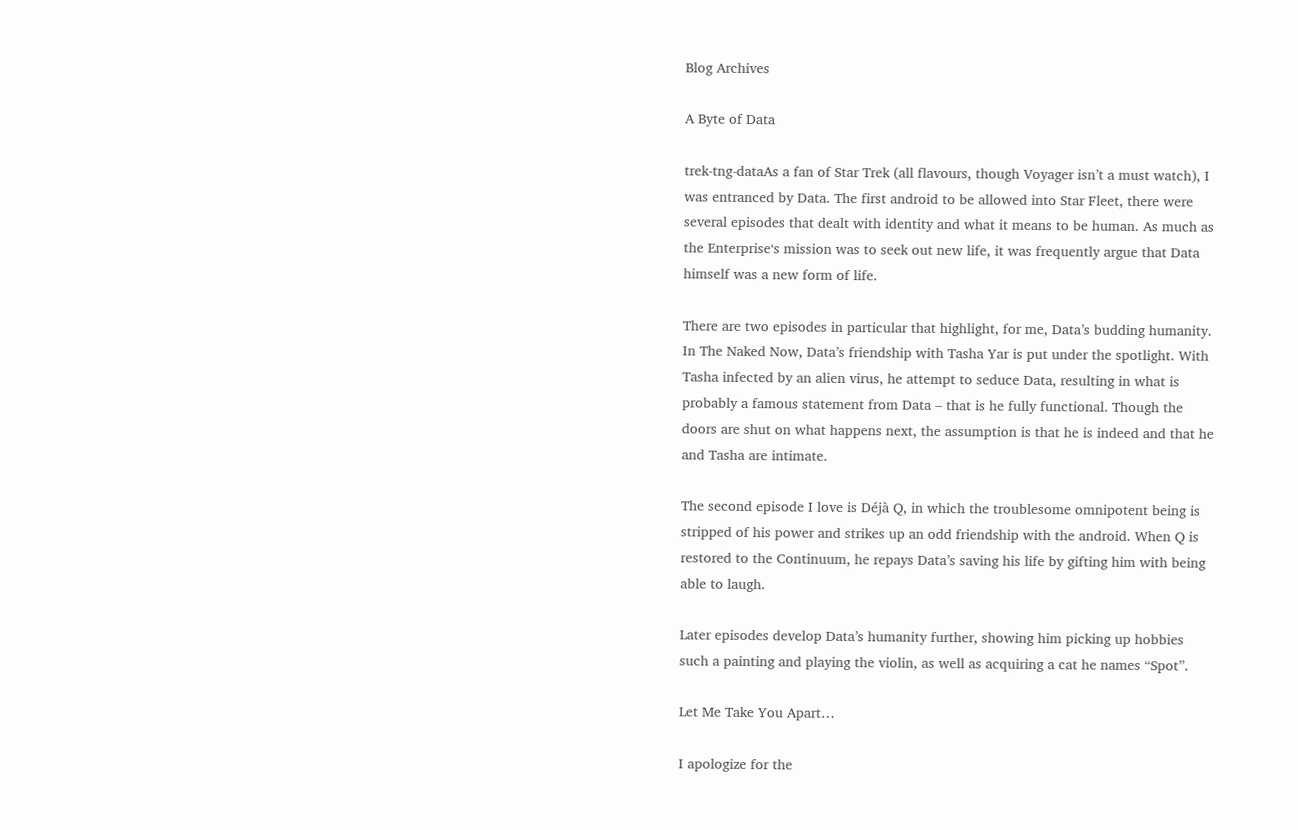Blog Archives

A Byte of Data

trek-tng-dataAs a fan of Star Trek (all flavours, though Voyager isn’t a must watch), I was entranced by Data. The first android to be allowed into Star Fleet, there were several episodes that dealt with identity and what it means to be human. As much as the Enterprise‘s mission was to seek out new life, it was frequently argue that Data himself was a new form of life.

There are two episodes in particular that highlight, for me, Data’s budding humanity. In The Naked Now, Data’s friendship with Tasha Yar is put under the spotlight. With Tasha infected by an alien virus, he attempt to seduce Data, resulting in what is probably a famous statement from Data – that is he fully functional. Though the doors are shut on what happens next, the assumption is that he is indeed and that he and Tasha are intimate.

The second episode I love is Déjà Q, in which the troublesome omnipotent being is stripped of his power and strikes up an odd friendship with the android. When Q is restored to the Continuum, he repays Data’s saving his life by gifting him with being able to laugh.

Later episodes develop Data’s humanity further, showing him picking up hobbies such a painting and playing the violin, as well as acquiring a cat he names “Spot”.

Let Me Take You Apart…

I apologize for the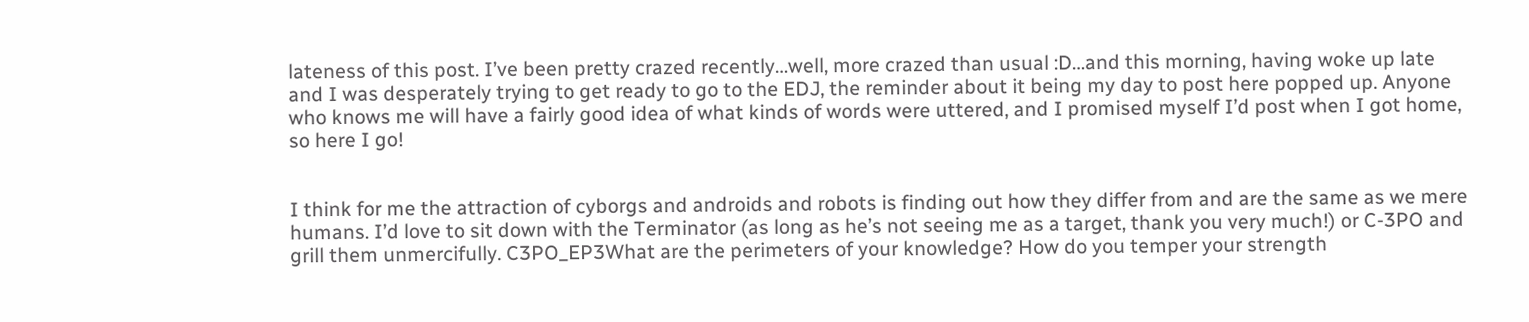lateness of this post. I’ve been pretty crazed recently…well, more crazed than usual :D…and this morning, having woke up late and I was desperately trying to get ready to go to the EDJ, the reminder about it being my day to post here popped up. Anyone who knows me will have a fairly good idea of what kinds of words were uttered, and I promised myself I’d post when I got home, so here I go!


I think for me the attraction of cyborgs and androids and robots is finding out how they differ from and are the same as we mere humans. I’d love to sit down with the Terminator (as long as he’s not seeing me as a target, thank you very much!) or C-3PO and grill them unmercifully. C3PO_EP3What are the perimeters of your knowledge? How do you temper your strength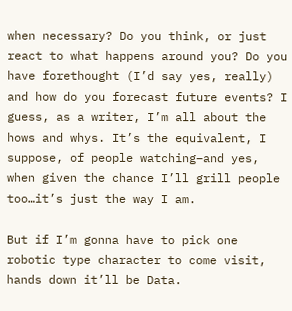when necessary? Do you think, or just react to what happens around you? Do you have forethought (I’d say yes, really) and how do you forecast future events? I guess, as a writer, I’m all about the hows and whys. It’s the equivalent, I suppose, of people watching–and yes, when given the chance I’ll grill people too…it’s just the way I am.

But if I’m gonna have to pick one robotic type character to come visit, hands down it’ll be Data.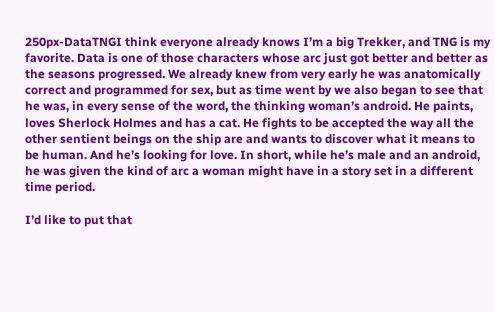250px-DataTNGI think everyone already knows I’m a big Trekker, and TNG is my favorite. Data is one of those characters whose arc just got better and better as the seasons progressed. We already knew from very early he was anatomically correct and programmed for sex, but as time went by we also began to see that he was, in every sense of the word, the thinking woman’s android. He paints, loves Sherlock Holmes and has a cat. He fights to be accepted the way all the other sentient beings on the ship are and wants to discover what it means to be human. And he’s looking for love. In short, while he’s male and an android, he was given the kind of arc a woman might have in a story set in a different time period.

I’d like to put that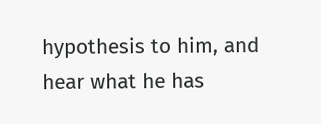hypothesis to him, and hear what he has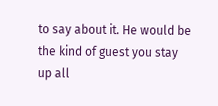to say about it. He would be the kind of guest you stay up all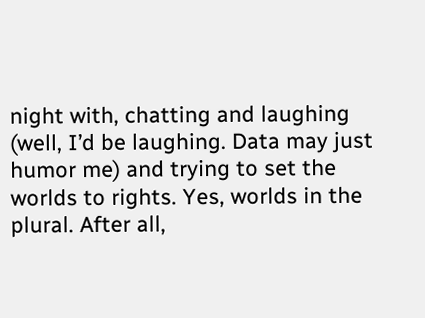night with, chatting and laughing (well, I’d be laughing. Data may just humor me) and trying to set the worlds to rights. Yes, worlds in the plural. After all,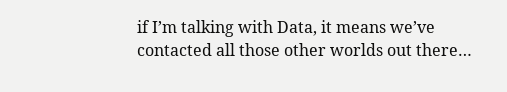if I’m talking with Data, it means we’ve contacted all those other worlds out there…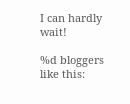I can hardly wait!

%d bloggers like this: